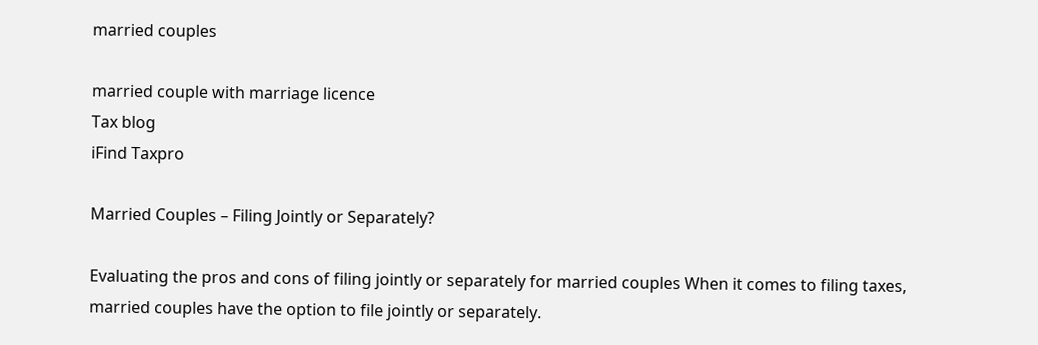married couples

married couple with marriage licence
Tax blog
iFind Taxpro

Married Couples – Filing Jointly or Separately?

Evaluating the pros and cons of filing jointly or separately for married couples When it comes to filing taxes, married couples have the option to file jointly or separately.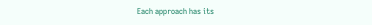Each approach has its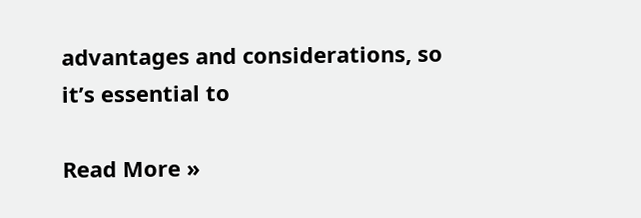advantages and considerations, so it’s essential to

Read More »